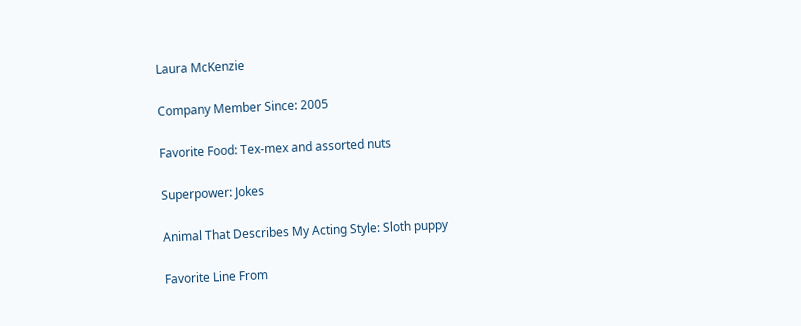Laura McKenzie

Company Member Since: 2005

Favorite Food: Tex-mex and assorted nuts

Superpower: Jokes

Animal That Describes My Acting Style: Sloth puppy

Favorite Line From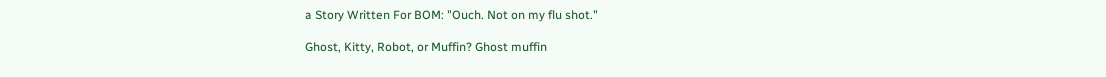a Story Written For BOM: "Ouch. Not on my flu shot."

Ghost, Kitty, Robot, or Muffin? Ghost muffin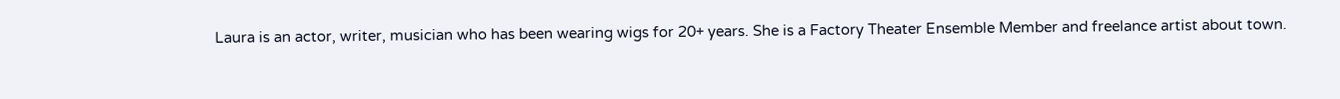Laura is an actor, writer, musician who has been wearing wigs for 20+ years. She is a Factory Theater Ensemble Member and freelance artist about town.